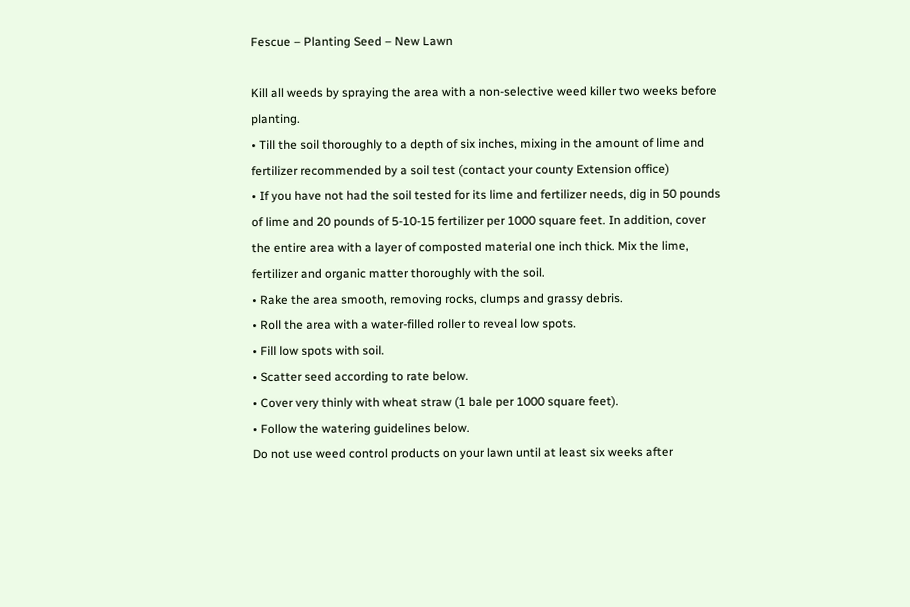Fescue – Planting Seed – New Lawn

Kill all weeds by spraying the area with a non-selective weed killer two weeks before planting.
• Till the soil thoroughly to a depth of six inches, mixing in the amount of lime and fertilizer recommended by a soil test (contact your county Extension office)
• If you have not had the soil tested for its lime and fertilizer needs, dig in 50 pounds of lime and 20 pounds of 5-10-15 fertilizer per 1000 square feet. In addition, cover the entire area with a layer of composted material one inch thick. Mix the lime, fertilizer and organic matter thoroughly with the soil.
• Rake the area smooth, removing rocks, clumps and grassy debris.
• Roll the area with a water-filled roller to reveal low spots.
• Fill low spots with soil.
• Scatter seed according to rate below.
• Cover very thinly with wheat straw (1 bale per 1000 square feet).
• Follow the watering guidelines below.
Do not use weed control products on your lawn until at least six weeks after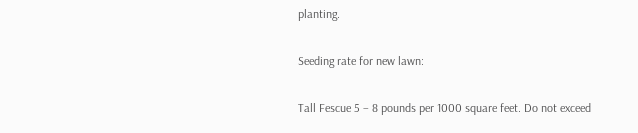planting.

Seeding rate for new lawn:

Tall Fescue 5 – 8 pounds per 1000 square feet. Do not exceed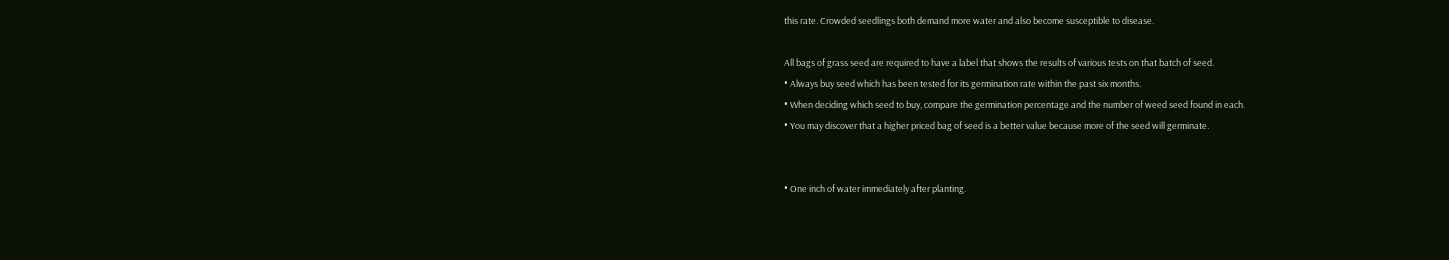this rate. Crowded seedlings both demand more water and also become susceptible to disease.

All bags of grass seed are required to have a label that shows the results of various tests on that batch of seed.
• Always buy seed which has been tested for its germination rate within the past six months.
• When deciding which seed to buy, compare the germination percentage and the number of weed seed found in each.
• You may discover that a higher priced bag of seed is a better value because more of the seed will germinate.


• One inch of water immediately after planting.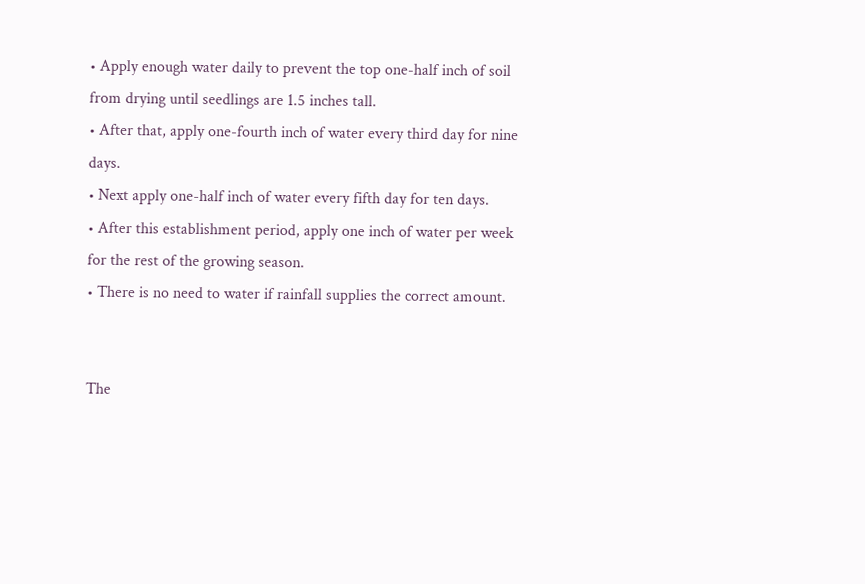• Apply enough water daily to prevent the top one-half inch of soil from drying until seedlings are 1.5 inches tall.
• After that, apply one-fourth inch of water every third day for nine days.
• Next apply one-half inch of water every fifth day for ten days.
• After this establishment period, apply one inch of water per week for the rest of the growing season.
• There is no need to water if rainfall supplies the correct amount.


The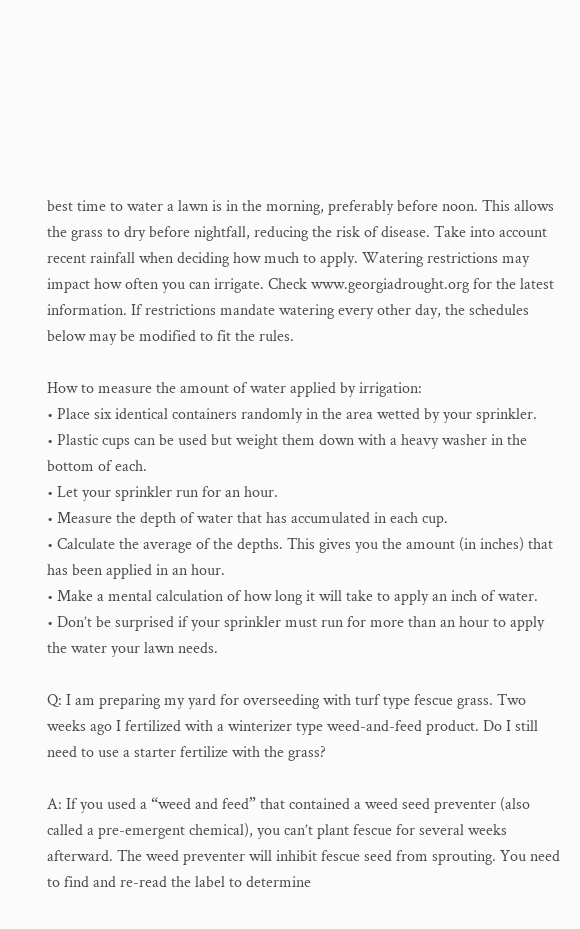best time to water a lawn is in the morning, preferably before noon. This allows the grass to dry before nightfall, reducing the risk of disease. Take into account recent rainfall when deciding how much to apply. Watering restrictions may impact how often you can irrigate. Check www.georgiadrought.org for the latest information. If restrictions mandate watering every other day, the schedules below may be modified to fit the rules.

How to measure the amount of water applied by irrigation:
• Place six identical containers randomly in the area wetted by your sprinkler.
• Plastic cups can be used but weight them down with a heavy washer in the bottom of each.
• Let your sprinkler run for an hour.
• Measure the depth of water that has accumulated in each cup.
• Calculate the average of the depths. This gives you the amount (in inches) that has been applied in an hour.
• Make a mental calculation of how long it will take to apply an inch of water.
• Don’t be surprised if your sprinkler must run for more than an hour to apply the water your lawn needs.

Q: I am preparing my yard for overseeding with turf type fescue grass. Two weeks ago I fertilized with a winterizer type weed-and-feed product. Do I still need to use a starter fertilize with the grass?

A: If you used a “weed and feed” that contained a weed seed preventer (also called a pre-emergent chemical), you can’t plant fescue for several weeks afterward. The weed preventer will inhibit fescue seed from sprouting. You need to find and re-read the label to determine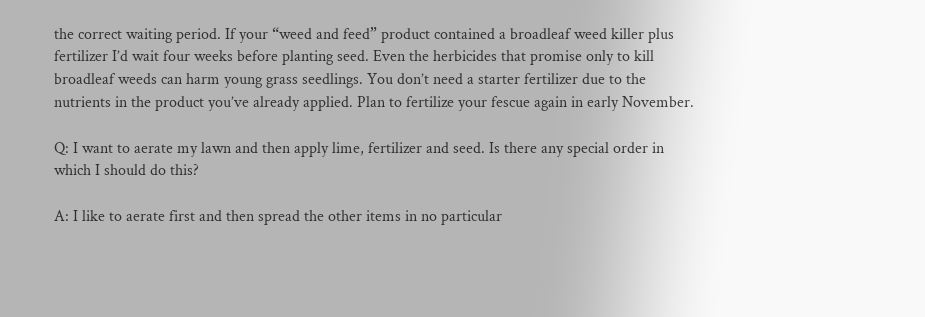the correct waiting period. If your “weed and feed” product contained a broadleaf weed killer plus fertilizer I’d wait four weeks before planting seed. Even the herbicides that promise only to kill broadleaf weeds can harm young grass seedlings. You don’t need a starter fertilizer due to the nutrients in the product you’ve already applied. Plan to fertilize your fescue again in early November.

Q: I want to aerate my lawn and then apply lime, fertilizer and seed. Is there any special order in which I should do this?

A: I like to aerate first and then spread the other items in no particular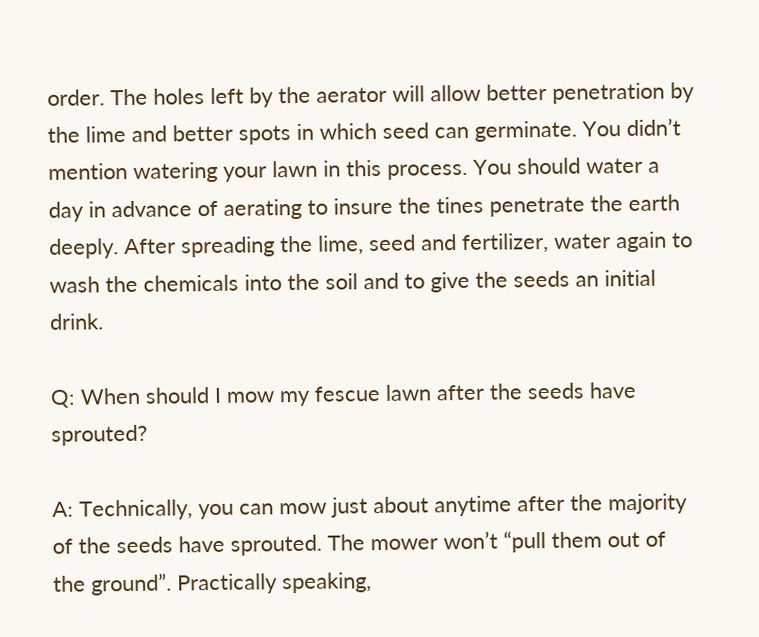order. The holes left by the aerator will allow better penetration by the lime and better spots in which seed can germinate. You didn’t mention watering your lawn in this process. You should water a day in advance of aerating to insure the tines penetrate the earth deeply. After spreading the lime, seed and fertilizer, water again to wash the chemicals into the soil and to give the seeds an initial drink.

Q: When should I mow my fescue lawn after the seeds have sprouted?

A: Technically, you can mow just about anytime after the majority of the seeds have sprouted. The mower won’t “pull them out of the ground”. Practically speaking,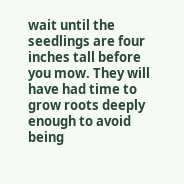wait until the seedlings are four inches tall before you mow. They will have had time to grow roots deeply enough to avoid being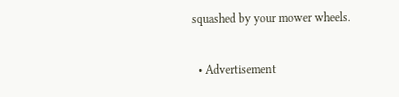squashed by your mower wheels.

  • Advertisement